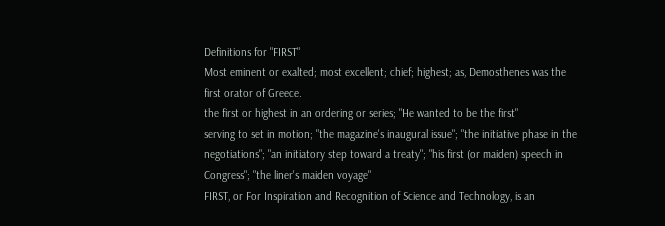Definitions for "FIRST"
Most eminent or exalted; most excellent; chief; highest; as, Demosthenes was the first orator of Greece.
the first or highest in an ordering or series; "He wanted to be the first"
serving to set in motion; "the magazine's inaugural issue"; "the initiative phase in the negotiations"; "an initiatory step toward a treaty"; "his first (or maiden) speech in Congress"; "the liner's maiden voyage"
FIRST, or For Inspiration and Recognition of Science and Technology, is an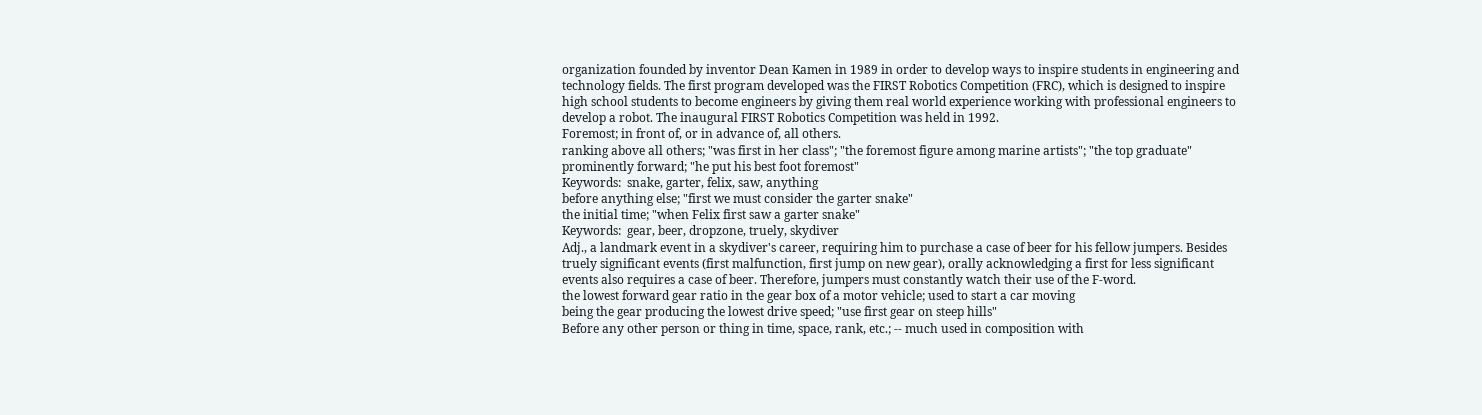organization founded by inventor Dean Kamen in 1989 in order to develop ways to inspire students in engineering and technology fields. The first program developed was the FIRST Robotics Competition (FRC), which is designed to inspire high school students to become engineers by giving them real world experience working with professional engineers to develop a robot. The inaugural FIRST Robotics Competition was held in 1992.
Foremost; in front of, or in advance of, all others.
ranking above all others; "was first in her class"; "the foremost figure among marine artists"; "the top graduate"
prominently forward; "he put his best foot foremost"
Keywords:  snake, garter, felix, saw, anything
before anything else; "first we must consider the garter snake"
the initial time; "when Felix first saw a garter snake"
Keywords:  gear, beer, dropzone, truely, skydiver
Adj., a landmark event in a skydiver's career, requiring him to purchase a case of beer for his fellow jumpers. Besides truely significant events (first malfunction, first jump on new gear), orally acknowledging a first for less significant events also requires a case of beer. Therefore, jumpers must constantly watch their use of the F-word.
the lowest forward gear ratio in the gear box of a motor vehicle; used to start a car moving
being the gear producing the lowest drive speed; "use first gear on steep hills"
Before any other person or thing in time, space, rank, etc.; -- much used in composition with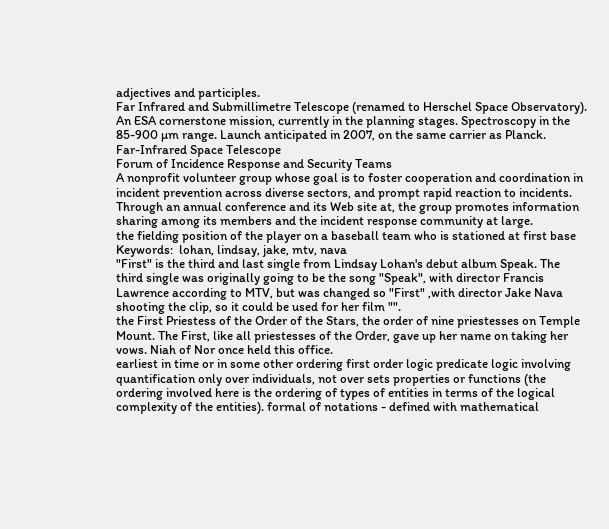adjectives and participles.
Far Infrared and Submillimetre Telescope (renamed to Herschel Space Observatory). An ESA cornerstone mission, currently in the planning stages. Spectroscopy in the 85-900 µm range. Launch anticipated in 2007, on the same carrier as Planck.
Far-Infrared Space Telescope
Forum of Incidence Response and Security Teams
A nonprofit volunteer group whose goal is to foster cooperation and coordination in incident prevention across diverse sectors, and prompt rapid reaction to incidents. Through an annual conference and its Web site at, the group promotes information sharing among its members and the incident response community at large.
the fielding position of the player on a baseball team who is stationed at first base
Keywords:  lohan, lindsay, jake, mtv, nava
"First" is the third and last single from Lindsay Lohan's debut album Speak. The third single was originally going to be the song "Speak", with director Francis Lawrence according to MTV, but was changed so "First" ,with director Jake Nava shooting the clip, so it could be used for her film "".
the First Priestess of the Order of the Stars, the order of nine priestesses on Temple Mount. The First, like all priestesses of the Order, gave up her name on taking her vows. Niah of Nor once held this office.
earliest in time or in some other ordering first order logic predicate logic involving quantification only over individuals, not over sets properties or functions (the ordering involved here is the ordering of types of entities in terms of the logical complexity of the entities). formal of notations - defined with mathematical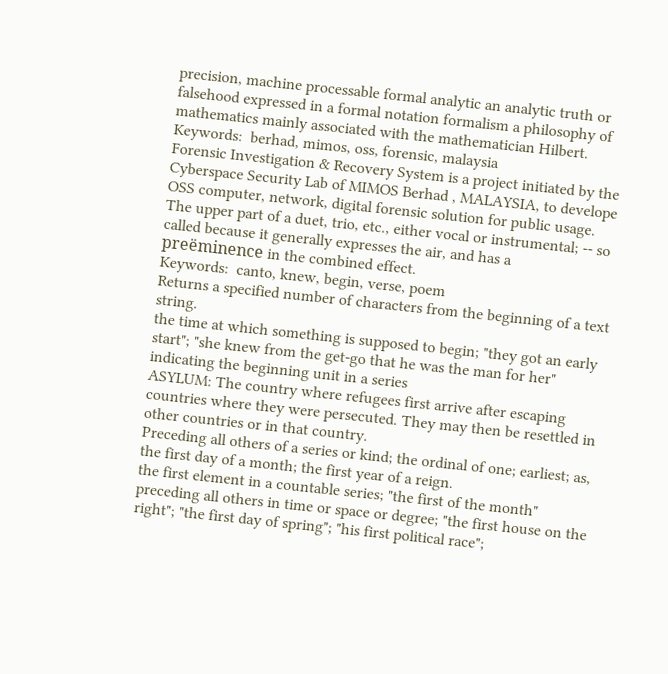precision, machine processable formal analytic an analytic truth or falsehood expressed in a formal notation formalism a philosophy of mathematics mainly associated with the mathematician Hilbert.
Keywords:  berhad, mimos, oss, forensic, malaysia
Forensic Investigation & Recovery System is a project initiated by the Cyberspace Security Lab of MIMOS Berhad , MALAYSIA, to develope OSS computer, network, digital forensic solution for public usage.
The upper part of a duet, trio, etc., either vocal or instrumental; -- so called because it generally expresses the air, and has a preëminence in the combined effect.
Keywords:  canto, knew, begin, verse, poem
Returns a specified number of characters from the beginning of a text string.
the time at which something is supposed to begin; "they got an early start"; "she knew from the get-go that he was the man for her"
indicating the beginning unit in a series
ASYLUM: The country where refugees first arrive after escaping countries where they were persecuted. They may then be resettled in other countries or in that country.
Preceding all others of a series or kind; the ordinal of one; earliest; as, the first day of a month; the first year of a reign.
the first element in a countable series; "the first of the month"
preceding all others in time or space or degree; "the first house on the right"; "the first day of spring"; "his first political race";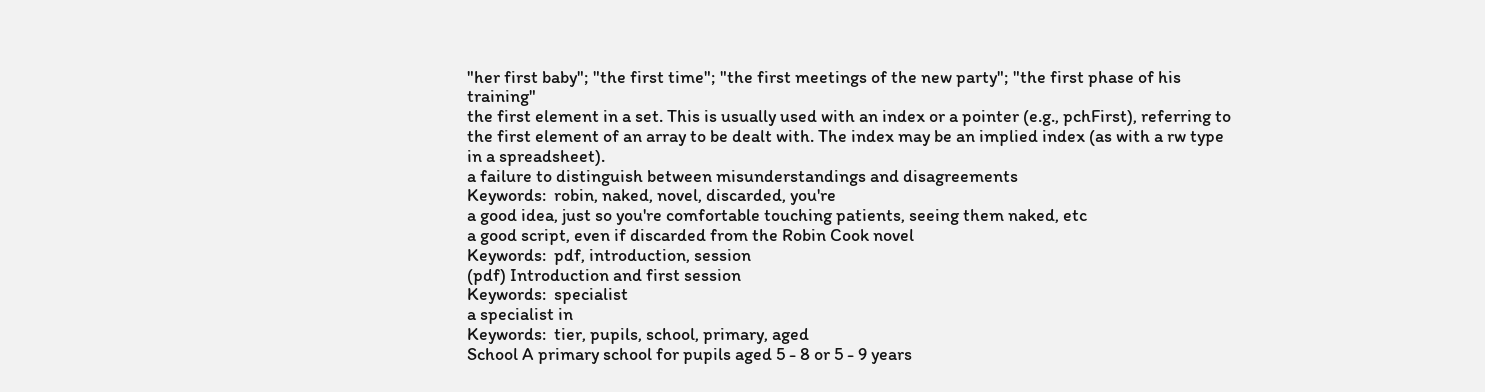"her first baby"; "the first time"; "the first meetings of the new party"; "the first phase of his training"
the first element in a set. This is usually used with an index or a pointer (e.g., pchFirst), referring to the first element of an array to be dealt with. The index may be an implied index (as with a rw type in a spreadsheet).
a failure to distinguish between misunderstandings and disagreements
Keywords:  robin, naked, novel, discarded, you're
a good idea, just so you're comfortable touching patients, seeing them naked, etc
a good script, even if discarded from the Robin Cook novel
Keywords:  pdf, introduction, session
(pdf) Introduction and first session
Keywords:  specialist
a specialist in
Keywords:  tier, pupils, school, primary, aged
School A primary school for pupils aged 5 - 8 or 5 - 9 years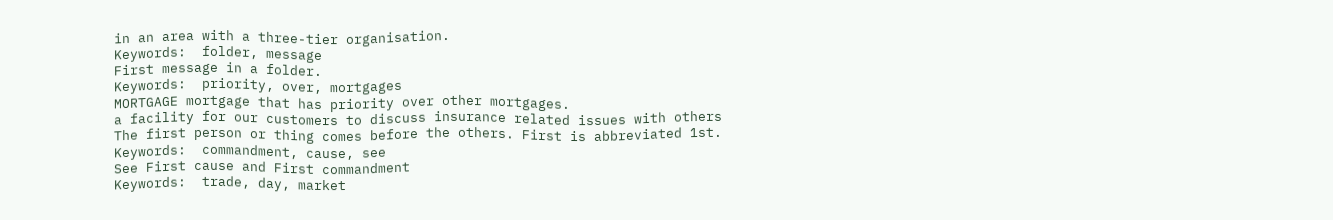in an area with a three-tier organisation.
Keywords:  folder, message
First message in a folder.
Keywords:  priority, over, mortgages
MORTGAGE mortgage that has priority over other mortgages.
a facility for our customers to discuss insurance related issues with others
The first person or thing comes before the others. First is abbreviated 1st.
Keywords:  commandment, cause, see
See First cause and First commandment
Keywords:  trade, day, market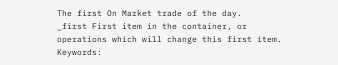The first On Market trade of the day.
_first First item in the container, or operations which will change this first item.
Keywords: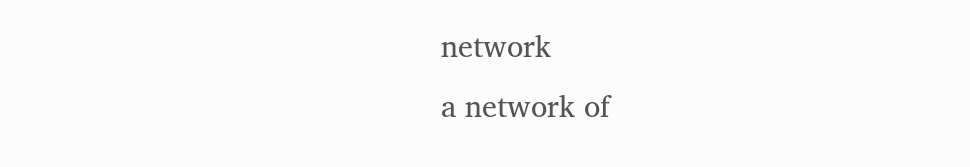network
a network of